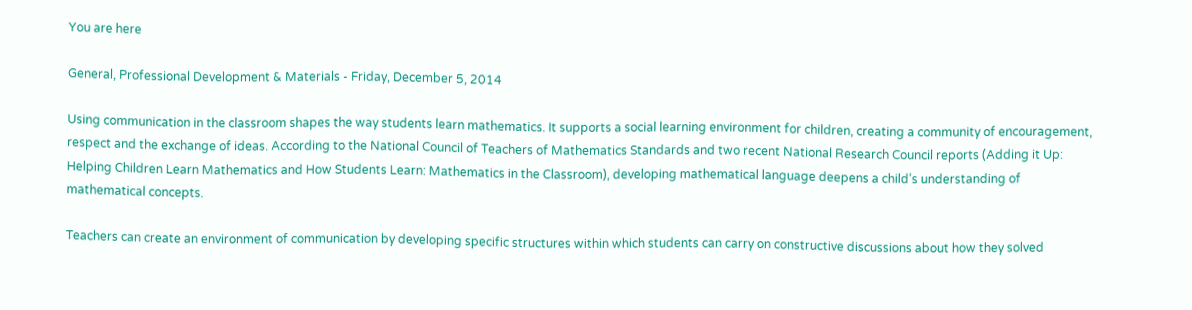You are here

General, Professional Development & Materials - Friday, December 5, 2014

Using communication in the classroom shapes the way students learn mathematics. It supports a social learning environment for children, creating a community of encouragement, respect and the exchange of ideas. According to the National Council of Teachers of Mathematics Standards and two recent National Research Council reports (Adding it Up: Helping Children Learn Mathematics and How Students Learn: Mathematics in the Classroom), developing mathematical language deepens a child’s understanding of mathematical concepts.

Teachers can create an environment of communication by developing specific structures within which students can carry on constructive discussions about how they solved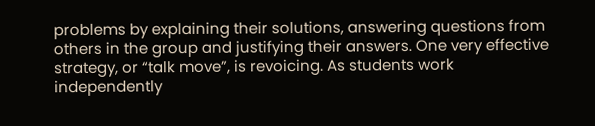problems by explaining their solutions, answering questions from others in the group and justifying their answers. One very effective strategy, or “talk move”, is revoicing. As students work independently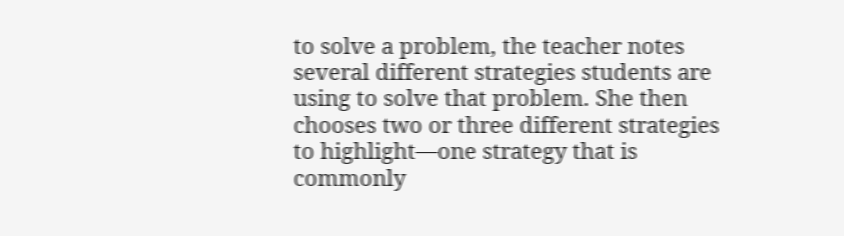to solve a problem, the teacher notes several different strategies students are using to solve that problem. She then chooses two or three different strategies to highlight—one strategy that is commonly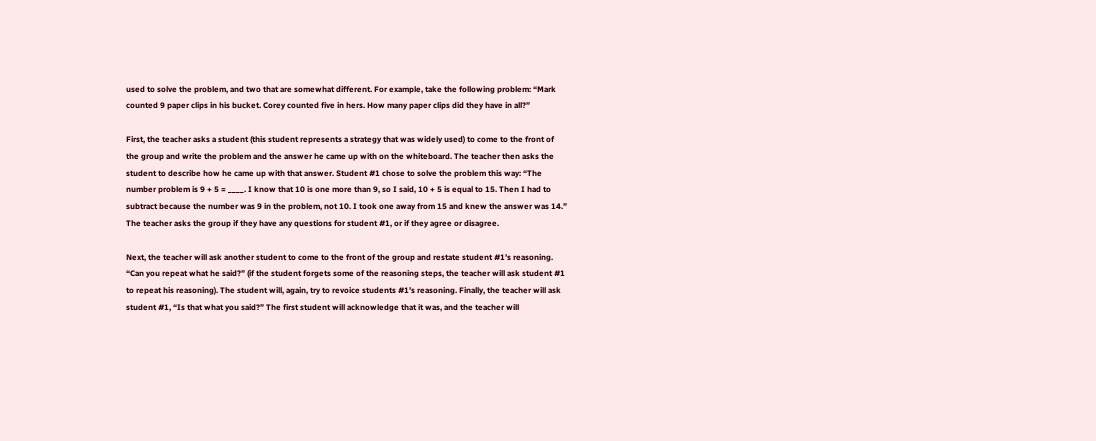used to solve the problem, and two that are somewhat different. For example, take the following problem: “Mark counted 9 paper clips in his bucket. Corey counted five in hers. How many paper clips did they have in all?”

First, the teacher asks a student (this student represents a strategy that was widely used) to come to the front of the group and write the problem and the answer he came up with on the whiteboard. The teacher then asks the student to describe how he came up with that answer. Student #1 chose to solve the problem this way: “The number problem is 9 + 5 = ____. I know that 10 is one more than 9, so I said, 10 + 5 is equal to 15. Then I had to subtract because the number was 9 in the problem, not 10. I took one away from 15 and knew the answer was 14.” The teacher asks the group if they have any questions for student #1, or if they agree or disagree.

Next, the teacher will ask another student to come to the front of the group and restate student #1’s reasoning. “Can you repeat what he said?” (if the student forgets some of the reasoning steps, the teacher will ask student #1 to repeat his reasoning). The student will, again, try to revoice students #1’s reasoning. Finally, the teacher will ask student #1, “Is that what you said?” The first student will acknowledge that it was, and the teacher will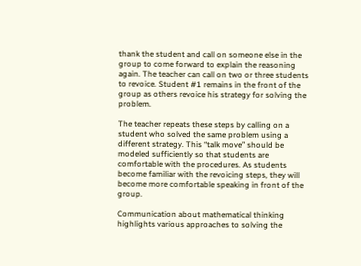thank the student and call on someone else in the group to come forward to explain the reasoning again. The teacher can call on two or three students to revoice. Student #1 remains in the front of the group as others revoice his strategy for solving the problem.

The teacher repeats these steps by calling on a student who solved the same problem using a different strategy. This “talk move” should be modeled sufficiently so that students are comfortable with the procedures. As students become familiar with the revoicing steps, they will become more comfortable speaking in front of the group.

Communication about mathematical thinking highlights various approaches to solving the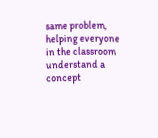same problem, helping everyone in the classroom understand a concept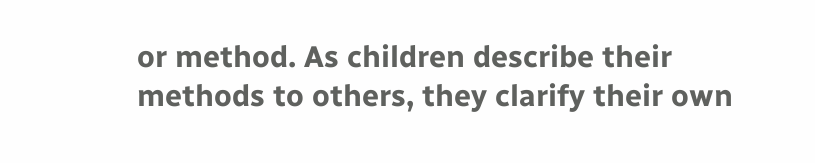or method. As children describe their methods to others, they clarify their own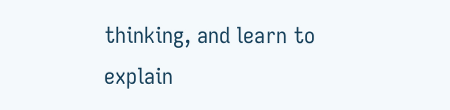thinking, and learn to explain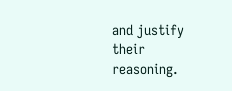and justify their reasoning.